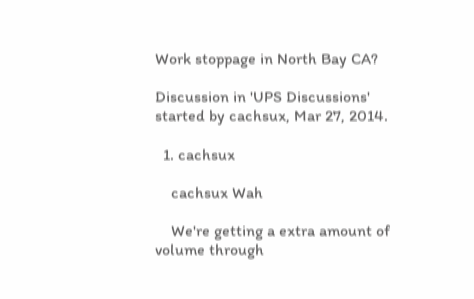Work stoppage in North Bay CA?

Discussion in 'UPS Discussions' started by cachsux, Mar 27, 2014.

  1. cachsux

    cachsux Wah

    We're getting a extra amount of volume through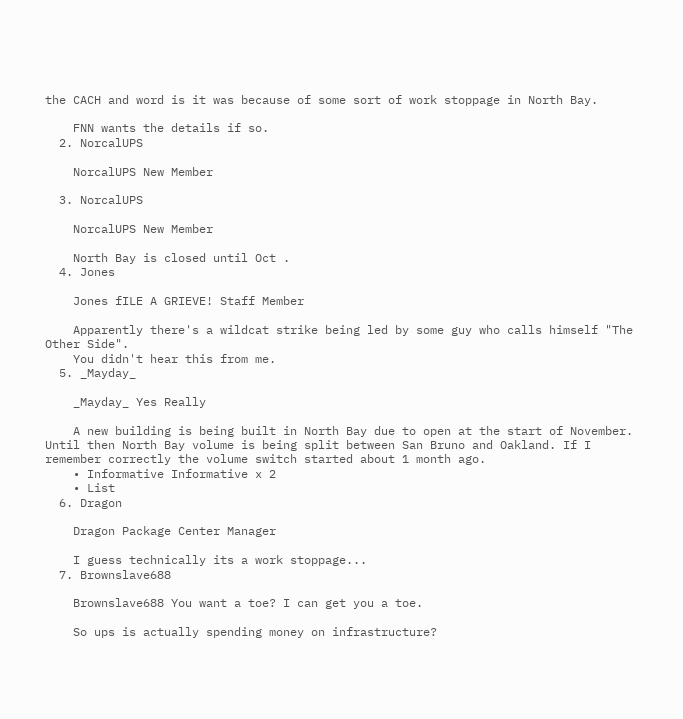the CACH and word is it was because of some sort of work stoppage in North Bay.

    FNN wants the details if so.
  2. NorcalUPS

    NorcalUPS New Member

  3. NorcalUPS

    NorcalUPS New Member

    North Bay is closed until Oct .
  4. Jones

    Jones fILE A GRIEVE! Staff Member

    Apparently there's a wildcat strike being led by some guy who calls himself "The Other Side".
    You didn't hear this from me.
  5. _Mayday_

    _Mayday_ Yes Really

    A new building is being built in North Bay due to open at the start of November. Until then North Bay volume is being split between San Bruno and Oakland. If I remember correctly the volume switch started about 1 month ago.
    • Informative Informative x 2
    • List
  6. Dragon

    Dragon Package Center Manager

    I guess technically its a work stoppage...
  7. Brownslave688

    Brownslave688 You want a toe? I can get you a toe.

    So ups is actually spending money on infrastructure?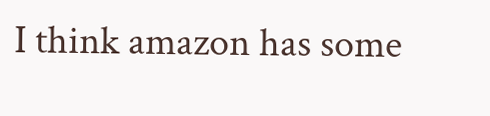I think amazon has some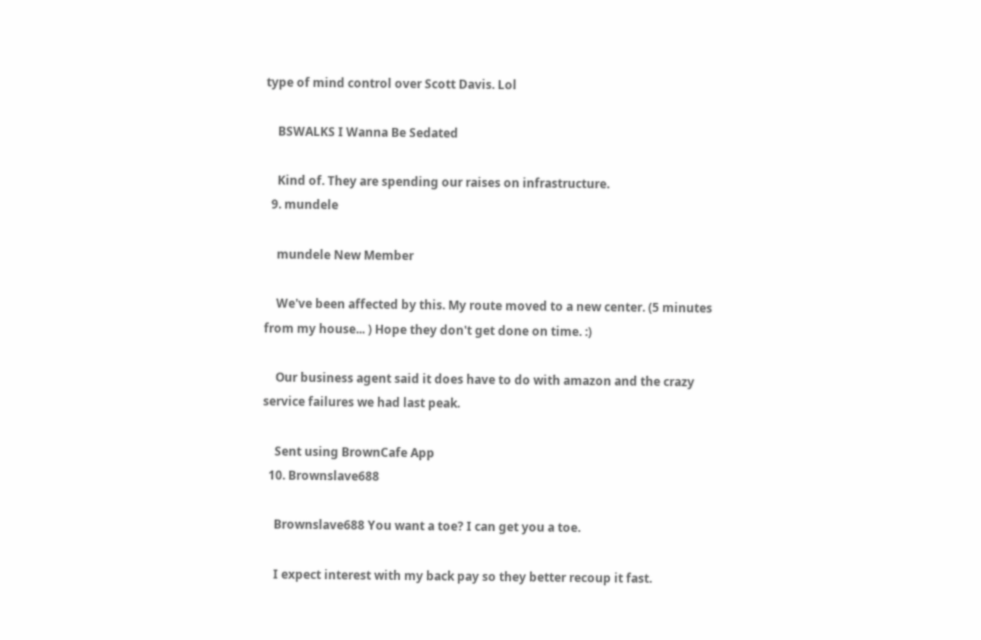type of mind control over Scott Davis. Lol

    BSWALKS I Wanna Be Sedated

    Kind of. They are spending our raises on infrastructure.
  9. mundele

    mundele New Member

    We've been affected by this. My route moved to a new center. (5 minutes from my house... ) Hope they don't get done on time. :)

    Our business agent said it does have to do with amazon and the crazy service failures we had last peak.

    Sent using BrownCafe App
  10. Brownslave688

    Brownslave688 You want a toe? I can get you a toe.

    I expect interest with my back pay so they better recoup it fast.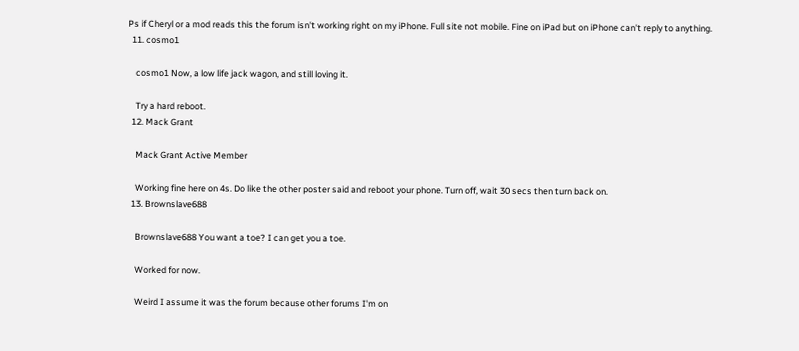Ps if Cheryl or a mod reads this the forum isn't working right on my iPhone. Full site not mobile. Fine on iPad but on iPhone can't reply to anything.
  11. cosmo1

    cosmo1 Now, a low life jack wagon, and still loving it.

    Try a hard reboot.
  12. Mack Grant

    Mack Grant Active Member

    Working fine here on 4s. Do like the other poster said and reboot your phone. Turn off, wait 30 secs then turn back on.
  13. Brownslave688

    Brownslave688 You want a toe? I can get you a toe.

    Worked for now.

    Weird I assume it was the forum because other forums I'm on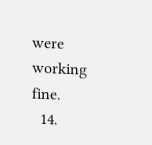were working fine.
  14.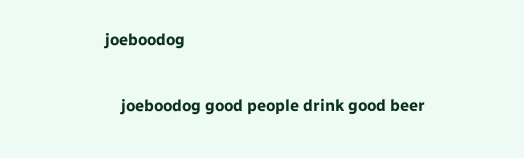joeboodog

    joeboodog good people drink good beer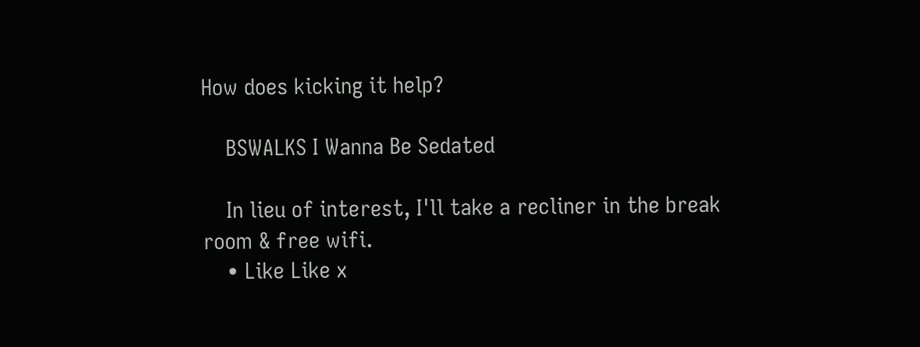How does kicking it help?

    BSWALKS I Wanna Be Sedated

    In lieu of interest, I'll take a recliner in the break room & free wifi.
    • Like Like x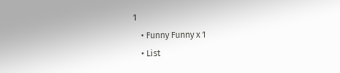1
    • Funny Funny x 1
    • List